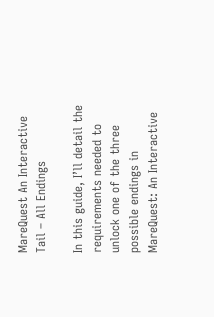MareQuest An Interactive Tail – All Endings

In this guide, I’ll detail the requirements needed to unlock one of the three possible endings in MareQuest: An Interactive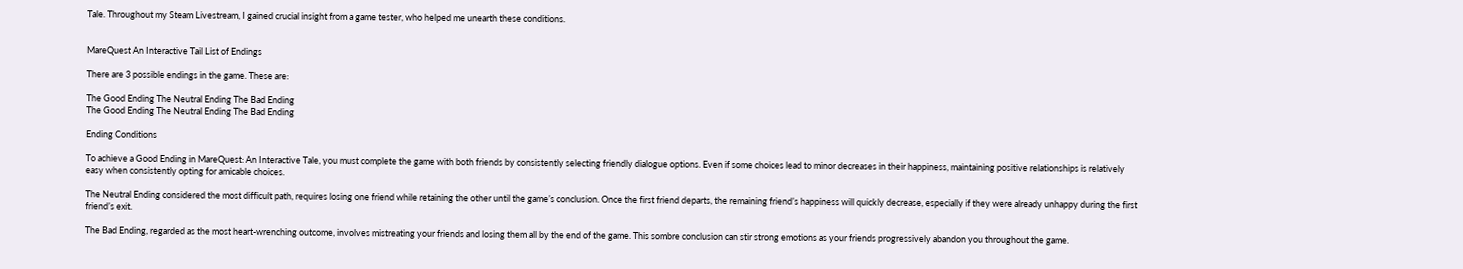Tale. Throughout my Steam Livestream, I gained crucial insight from a game tester, who helped me unearth these conditions.


MareQuest An Interactive Tail List of Endings

There are 3 possible endings in the game. These are:

The Good Ending The Neutral Ending The Bad Ending
The Good Ending The Neutral Ending The Bad Ending

Ending Conditions

To achieve a Good Ending in MareQuest: An Interactive Tale, you must complete the game with both friends by consistently selecting friendly dialogue options. Even if some choices lead to minor decreases in their happiness, maintaining positive relationships is relatively easy when consistently opting for amicable choices.

The Neutral Ending considered the most difficult path, requires losing one friend while retaining the other until the game’s conclusion. Once the first friend departs, the remaining friend’s happiness will quickly decrease, especially if they were already unhappy during the first friend’s exit.

The Bad Ending, regarded as the most heart-wrenching outcome, involves mistreating your friends and losing them all by the end of the game. This sombre conclusion can stir strong emotions as your friends progressively abandon you throughout the game.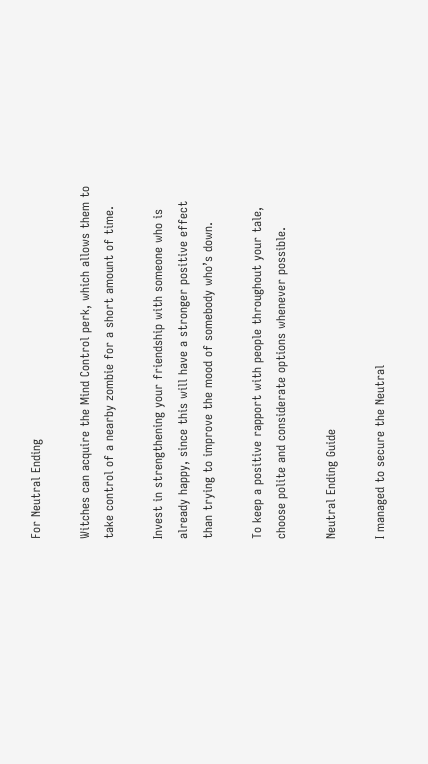For Neutral Ending

Witches can acquire the Mind Control perk, which allows them to take control of a nearby zombie for a short amount of time.

Invest in strengthening your friendship with someone who is already happy, since this will have a stronger positive effect than trying to improve the mood of somebody who’s down.

To keep a positive rapport with people throughout your tale, choose polite and considerate options whenever possible.

Neutral Ending Guide

I managed to secure the Neutral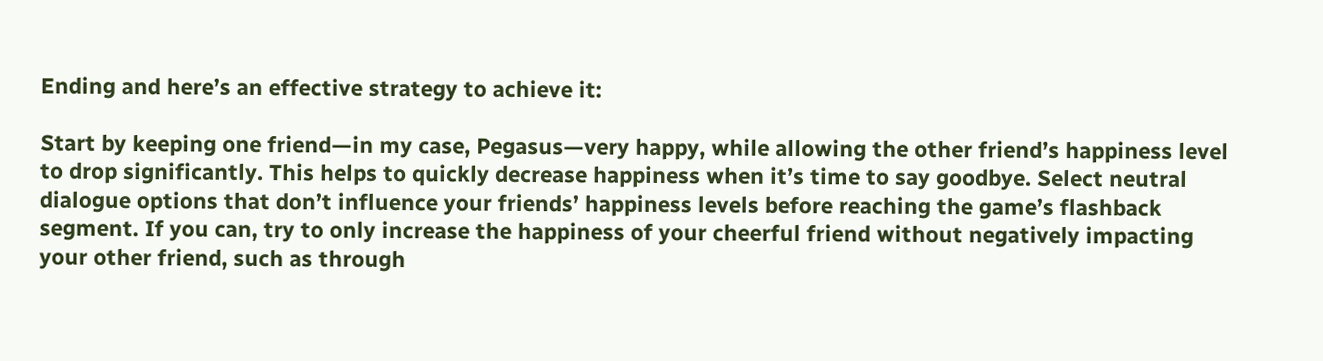Ending and here’s an effective strategy to achieve it:

Start by keeping one friend—in my case, Pegasus—very happy, while allowing the other friend’s happiness level to drop significantly. This helps to quickly decrease happiness when it’s time to say goodbye. Select neutral dialogue options that don’t influence your friends’ happiness levels before reaching the game’s flashback segment. If you can, try to only increase the happiness of your cheerful friend without negatively impacting your other friend, such as through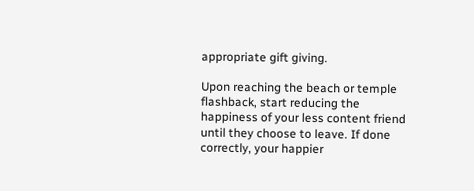appropriate gift giving.

Upon reaching the beach or temple flashback, start reducing the happiness of your less content friend until they choose to leave. If done correctly, your happier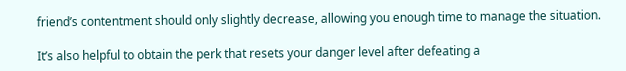friend’s contentment should only slightly decrease, allowing you enough time to manage the situation.

It’s also helpful to obtain the perk that resets your danger level after defeating a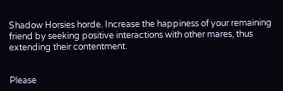Shadow Horsies horde. Increase the happiness of your remaining friend by seeking positive interactions with other mares, thus extending their contentment.


Please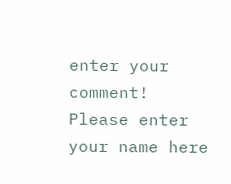enter your comment!
Please enter your name here